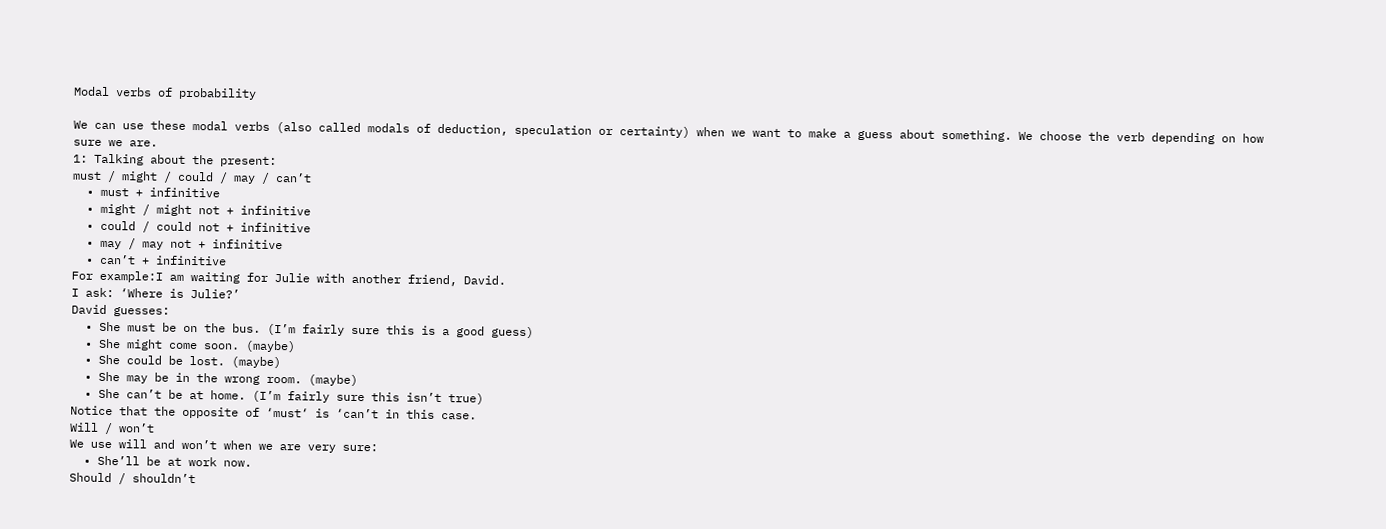Modal verbs of probability

We can use these modal verbs (also called modals of deduction, speculation or certainty) when we want to make a guess about something. We choose the verb depending on how sure we are.
1: Talking about the present:
must / might / could / may / can’t
  • must + infinitive
  • might / might not + infinitive
  • could / could not + infinitive
  • may / may not + infinitive
  • can’t + infinitive
For example:I am waiting for Julie with another friend, David.
I ask: ‘Where is Julie?’
David guesses:
  • She must be on the bus. (I’m fairly sure this is a good guess)
  • She might come soon. (maybe)
  • She could be lost. (maybe)
  • She may be in the wrong room. (maybe)
  • She can’t be at home. (I’m fairly sure this isn’t true)
Notice that the opposite of ‘must‘ is ‘can’t in this case.
Will / won’t
We use will and won’t when we are very sure:
  • She’ll be at work now.
Should / shouldn’t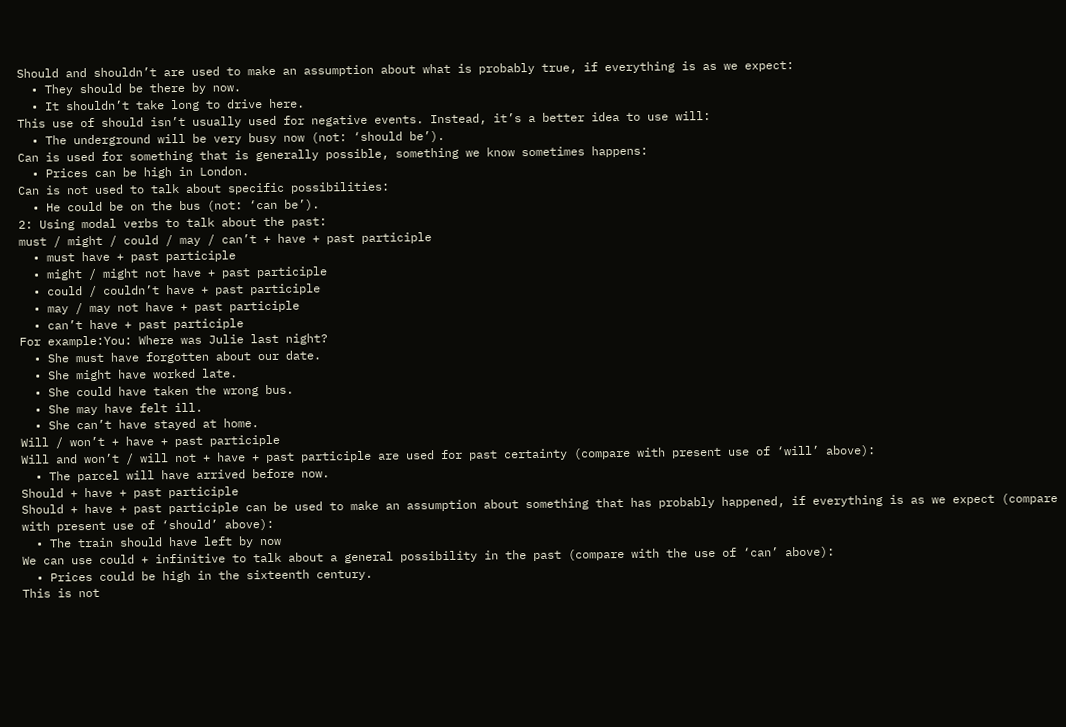Should and shouldn’t are used to make an assumption about what is probably true, if everything is as we expect:
  • They should be there by now.
  • It shouldn’t take long to drive here.
This use of should isn’t usually used for negative events. Instead, it’s a better idea to use will:
  • The underground will be very busy now (not: ‘should be’).
Can is used for something that is generally possible, something we know sometimes happens:
  • Prices can be high in London.
Can is not used to talk about specific possibilities:
  • He could be on the bus (not: ‘can be’).
2: Using modal verbs to talk about the past:
must / might / could / may / can’t + have + past participle
  • must have + past participle
  • might / might not have + past participle
  • could / couldn’t have + past participle
  • may / may not have + past participle
  • can’t have + past participle
For example:You: Where was Julie last night?
  • She must have forgotten about our date.
  • She might have worked late.
  • She could have taken the wrong bus.
  • She may have felt ill.
  • She can’t have stayed at home.
Will / won’t + have + past participle
Will and won’t / will not + have + past participle are used for past certainty (compare with present use of ‘will’ above):
  • The parcel will have arrived before now.
Should + have + past participle
Should + have + past participle can be used to make an assumption about something that has probably happened, if everything is as we expect (compare with present use of ‘should’ above):
  • The train should have left by now
We can use could + infinitive to talk about a general possibility in the past (compare with the use of ‘can’ above):
  • Prices could be high in the sixteenth century.
This is not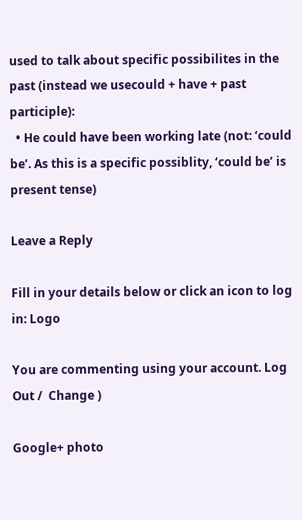used to talk about specific possibilites in the past (instead we usecould + have + past participle):
  • He could have been working late (not: ‘could be’. As this is a specific possiblity, ‘could be’ is present tense)

Leave a Reply

Fill in your details below or click an icon to log in: Logo

You are commenting using your account. Log Out /  Change )

Google+ photo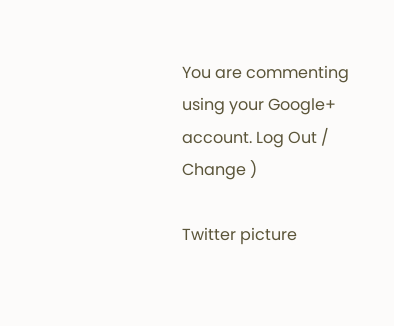You are commenting using your Google+ account. Log Out /  Change )

Twitter picture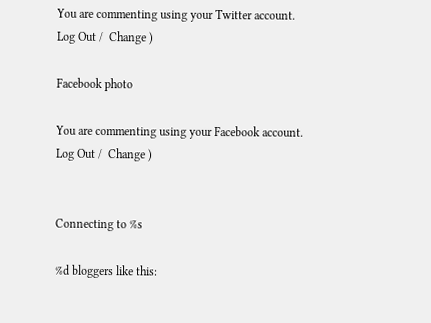You are commenting using your Twitter account. Log Out /  Change )

Facebook photo

You are commenting using your Facebook account. Log Out /  Change )


Connecting to %s

%d bloggers like this: